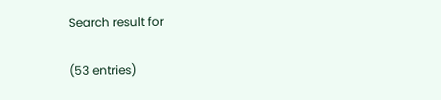Search result for

(53 entries)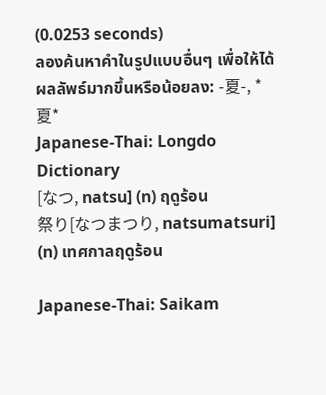(0.0253 seconds)
ลองค้นหาคำในรูปแบบอื่นๆ เพื่อให้ได้ผลลัพธ์มากขึ้นหรือน้อยลง: -夏-, *夏*
Japanese-Thai: Longdo Dictionary
[なつ, natsu] (n) ฤดูร้อน
祭り[なつまつり, natsumatsuri] (n) เทศกาลฤดูร้อน

Japanese-Thai: Saikam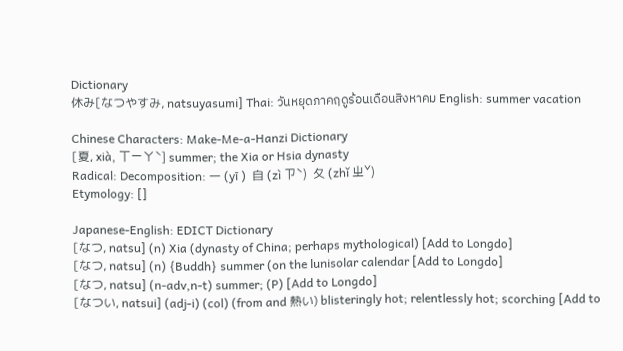Dictionary
休み[なつやすみ, natsuyasumi] Thai: วันหยุดภาคฤดูร้อนเดือนสิงหาคม English: summer vacation

Chinese Characters: Make-Me-a-Hanzi Dictionary
[夏, xià, ㄒㄧㄚˋ] summer; the Xia or Hsia dynasty
Radical: Decomposition: 一 (yī )  自 (zì ㄗˋ)  夂 (zhǐ ㄓˇ)
Etymology: []

Japanese-English: EDICT Dictionary
[なつ, natsu] (n) Xia (dynasty of China; perhaps mythological) [Add to Longdo]
[なつ, natsu] (n) {Buddh} summer (on the lunisolar calendar [Add to Longdo]
[なつ, natsu] (n-adv,n-t) summer; (P) [Add to Longdo]
[なつい, natsui] (adj-i) (col) (from and 熱い) blisteringly hot; relentlessly hot; scorching [Add to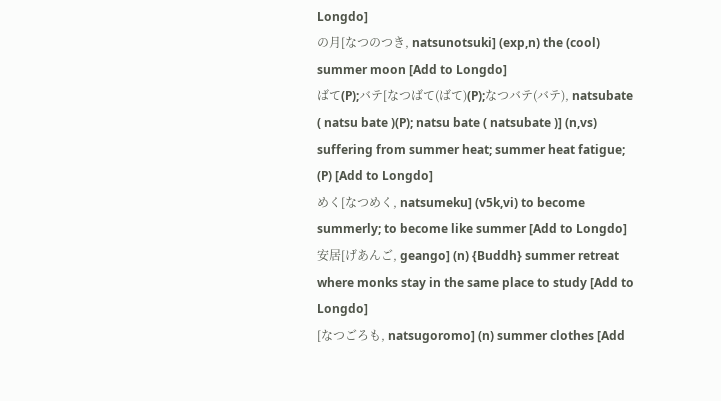Longdo]
の月[なつのつき, natsunotsuki] (exp,n) the (cool) summer moon [Add to Longdo]
ばて(P);バテ[なつばて(ばて)(P);なつバテ(バテ), natsubate ( natsu bate )(P); natsu bate ( natsubate )] (n,vs) suffering from summer heat; summer heat fatigue; (P) [Add to Longdo]
めく[なつめく, natsumeku] (v5k,vi) to become summerly; to become like summer [Add to Longdo]
安居[げあんご, geango] (n) {Buddh} summer retreat where monks stay in the same place to study [Add to Longdo]
[なつごろも, natsugoromo] (n) summer clothes [Add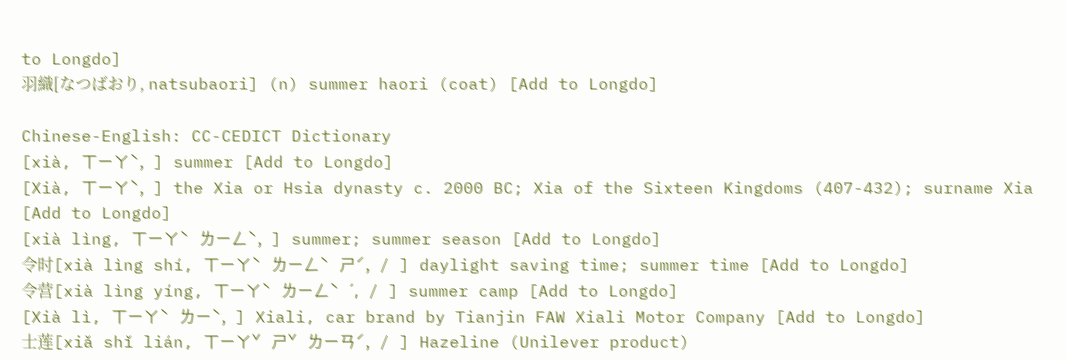to Longdo]
羽織[なつばおり, natsubaori] (n) summer haori (coat) [Add to Longdo]

Chinese-English: CC-CEDICT Dictionary
[xià, ㄒㄧㄚˋ, ] summer [Add to Longdo]
[Xià, ㄒㄧㄚˋ, ] the Xia or Hsia dynasty c. 2000 BC; Xia of the Sixteen Kingdoms (407-432); surname Xia [Add to Longdo]
[xià lìng, ㄒㄧㄚˋ ㄌㄧㄥˋ, ] summer; summer season [Add to Longdo]
令时[xià lìng shí, ㄒㄧㄚˋ ㄌㄧㄥˋ ㄕˊ, / ] daylight saving time; summer time [Add to Longdo]
令营[xià lìng yíng, ㄒㄧㄚˋ ㄌㄧㄥˋ ˊ, / ] summer camp [Add to Longdo]
[Xià lì, ㄒㄧㄚˋ ㄌㄧˋ, ] Xiali, car brand by Tianjin FAW Xiali Motor Company [Add to Longdo]
士莲[xiǎ shǐ lián, ㄒㄧㄚˇ ㄕˇ ㄌㄧㄢˊ, / ] Hazeline (Unilever product)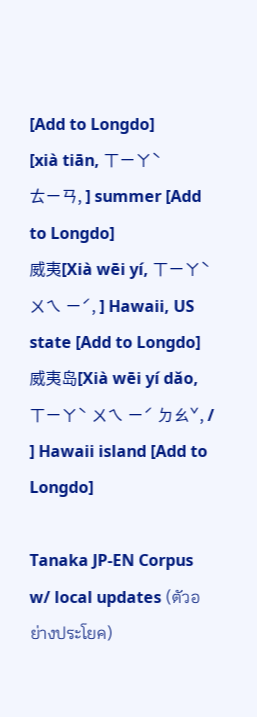[Add to Longdo]
[xià tiān, ㄒㄧㄚˋ ㄊㄧㄢ, ] summer [Add to Longdo]
威夷[Xià wēi yí, ㄒㄧㄚˋ ㄨㄟ ㄧˊ, ] Hawaii, US state [Add to Longdo]
威夷岛[Xià wēi yí dǎo, ㄒㄧㄚˋ ㄨㄟ ㄧˊ ㄉㄠˇ, / ] Hawaii island [Add to Longdo]

Tanaka JP-EN Corpus w/ local updates (ตัวอย่างประโยค)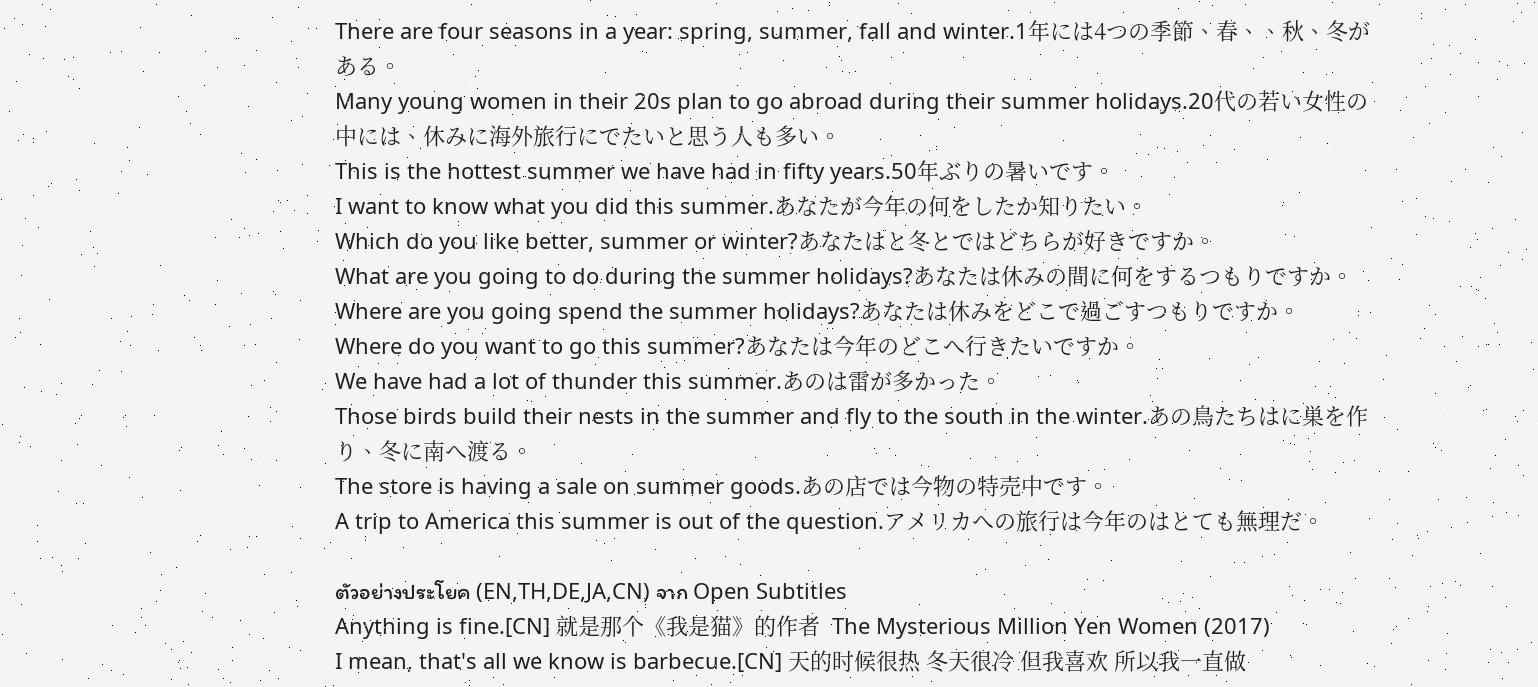There are four seasons in a year: spring, summer, fall and winter.1年には4つの季節、春、、秋、冬がある。
Many young women in their 20s plan to go abroad during their summer holidays.20代の若い女性の中には、休みに海外旅行にでたいと思う人も多い。
This is the hottest summer we have had in fifty years.50年ぶりの暑いです。
I want to know what you did this summer.あなたが今年の何をしたか知りたい。
Which do you like better, summer or winter?あなたはと冬とではどちらが好きですか。
What are you going to do during the summer holidays?あなたは休みの間に何をするつもりですか。
Where are you going spend the summer holidays?あなたは休みをどこで過ごすつもりですか。
Where do you want to go this summer?あなたは今年のどこへ行きたいですか。
We have had a lot of thunder this summer.あのは雷が多かった。
Those birds build their nests in the summer and fly to the south in the winter.あの鳥たちはに巣を作り、冬に南へ渡る。
The store is having a sale on summer goods.あの店では今物の特売中です。
A trip to America this summer is out of the question.アメリカへの旅行は今年のはとても無理だ。

ตัวอย่างประโยค (EN,TH,DE,JA,CN) จาก Open Subtitles
Anything is fine.[CN] 就是那个《我是猫》的作者  The Mysterious Million Yen Women (2017)
I mean, that's all we know is barbecue.[CN] 天的时候很热 冬天很冷 但我喜欢 所以我一直做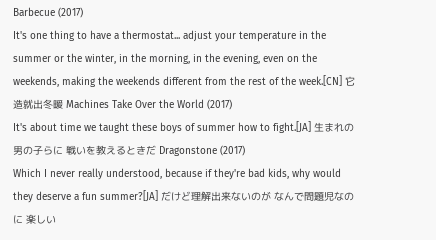Barbecue (2017)
It's one thing to have a thermostat... adjust your temperature in the summer or the winter, in the morning, in the evening, even on the weekends, making the weekends different from the rest of the week.[CN] 它造就出冬暖 Machines Take Over the World (2017)
It's about time we taught these boys of summer how to fight.[JA] 生まれの男の子らに 戦いを教えるときだ Dragonstone (2017)
Which I never really understood, because if they're bad kids, why would they deserve a fun summer?[JA] だけど理解出来ないのが なんで問題児なのに 楽しい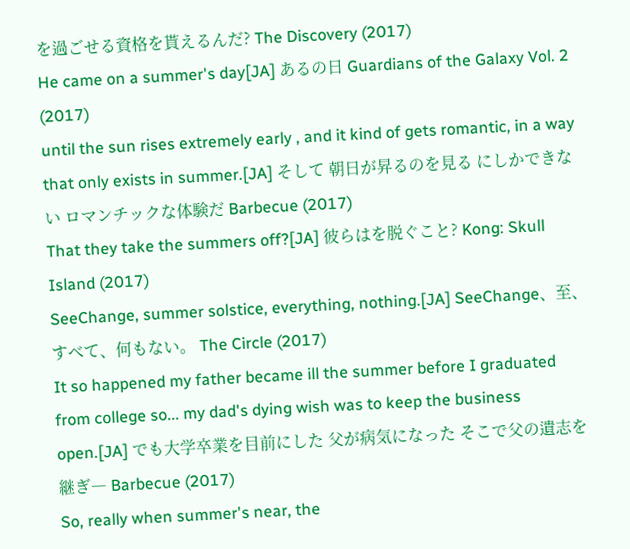を過ごせる資格を貰えるんだ? The Discovery (2017)
He came on a summer's day[JA] あるの日 Guardians of the Galaxy Vol. 2 (2017)
until the sun rises extremely early , and it kind of gets romantic, in a way that only exists in summer.[JA] そして 朝日が昇るのを見る にしかできない ロマンチックな体験だ Barbecue (2017)
That they take the summers off?[JA] 彼らはを脱ぐこと? Kong: Skull Island (2017)
SeeChange, summer solstice, everything, nothing.[JA] SeeChange、至、すべて、何もない。 The Circle (2017)
It so happened my father became ill the summer before I graduated from college so... my dad's dying wish was to keep the business open.[JA] でも大学卒業を目前にした 父が病気になった そこで父の遺志を継ぎ― Barbecue (2017)
So, really when summer's near, the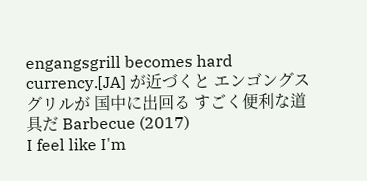engangsgrill becomes hard currency.[JA] が近づくと エンゴングスグリルが 国中に出回る すごく便利な道具だ Barbecue (2017)
I feel like I'm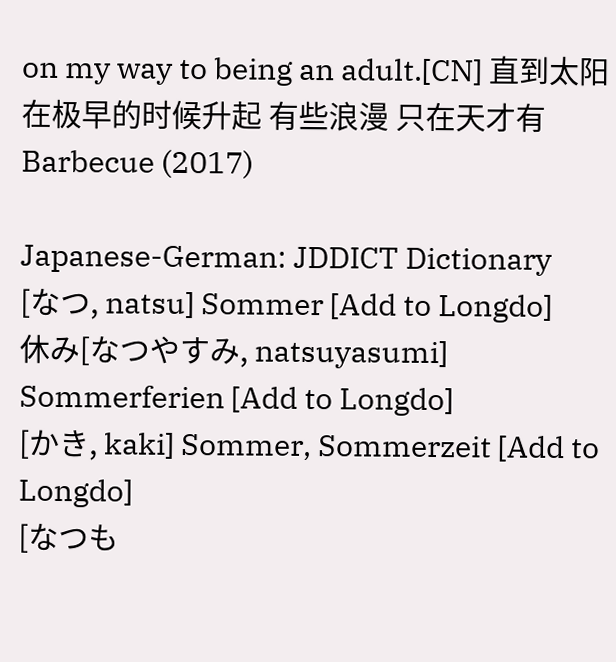on my way to being an adult.[CN] 直到太阳在极早的时候升起 有些浪漫 只在天才有 Barbecue (2017)

Japanese-German: JDDICT Dictionary
[なつ, natsu] Sommer [Add to Longdo]
休み[なつやすみ, natsuyasumi] Sommerferien [Add to Longdo]
[かき, kaki] Sommer, Sommerzeit [Add to Longdo]
[なつも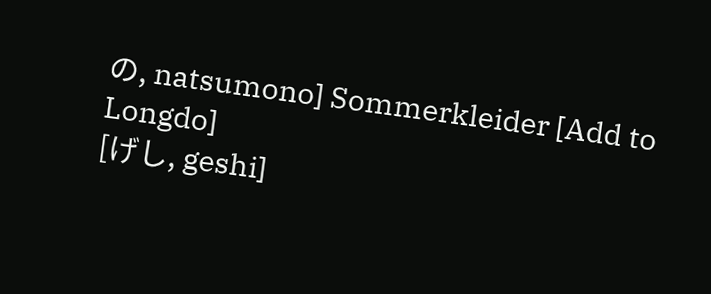の, natsumono] Sommerkleider [Add to Longdo]
[げし, geshi]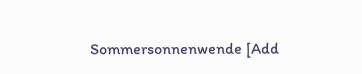Sommersonnenwende [Add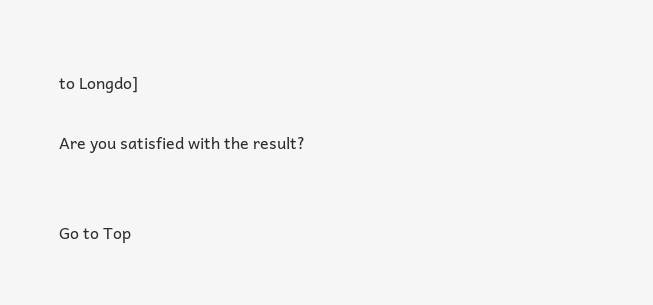to Longdo]

Are you satisfied with the result?


Go to Top